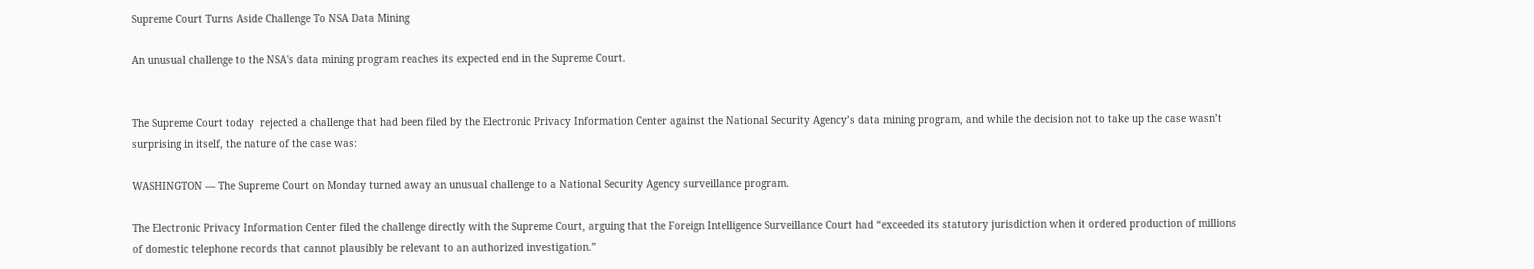Supreme Court Turns Aside Challenge To NSA Data Mining

An unusual challenge to the NSA's data mining program reaches its expected end in the Supreme Court.


The Supreme Court today  rejected a challenge that had been filed by the Electronic Privacy Information Center against the National Security Agency’s data mining program, and while the decision not to take up the case wasn’t surprising in itself, the nature of the case was:

WASHINGTON — The Supreme Court on Monday turned away an unusual challenge to a National Security Agency surveillance program.

The Electronic Privacy Information Center filed the challenge directly with the Supreme Court, arguing that the Foreign Intelligence Surveillance Court had “exceeded its statutory jurisdiction when it ordered production of millions of domestic telephone records that cannot plausibly be relevant to an authorized investigation.”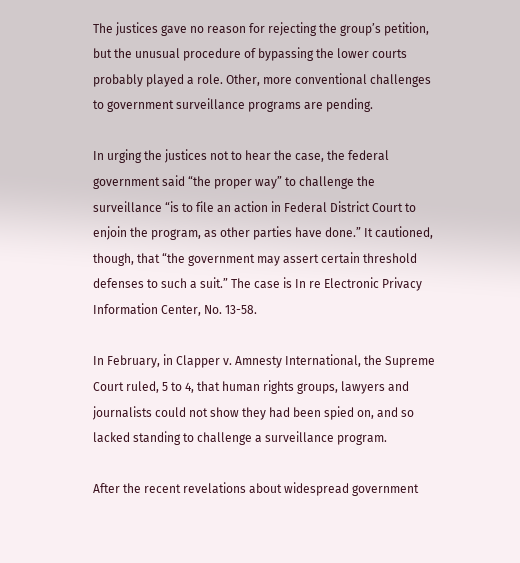The justices gave no reason for rejecting the group’s petition, but the unusual procedure of bypassing the lower courts probably played a role. Other, more conventional challenges to government surveillance programs are pending.

In urging the justices not to hear the case, the federal government said “the proper way” to challenge the surveillance “is to file an action in Federal District Court to enjoin the program, as other parties have done.” It cautioned, though, that “the government may assert certain threshold defenses to such a suit.” The case is In re Electronic Privacy Information Center, No. 13-58.

In February, in Clapper v. Amnesty International, the Supreme Court ruled, 5 to 4, that human rights groups, lawyers and journalists could not show they had been spied on, and so lacked standing to challenge a surveillance program.

After the recent revelations about widespread government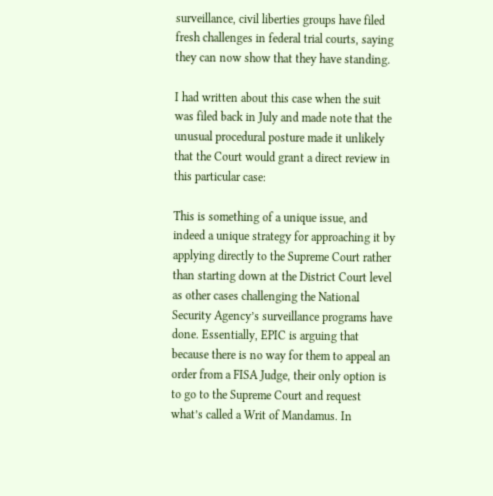surveillance, civil liberties groups have filed fresh challenges in federal trial courts, saying they can now show that they have standing.

I had written about this case when the suit was filed back in July and made note that the unusual procedural posture made it unlikely that the Court would grant a direct review in this particular case:

This is something of a unique issue, and indeed a unique strategy for approaching it by applying directly to the Supreme Court rather than starting down at the District Court level as other cases challenging the National Security Agency’s surveillance programs have done. Essentially, EPIC is arguing that because there is no way for them to appeal an order from a FISA Judge, their only option is to go to the Supreme Court and request what’s called a Writ of Mandamus. In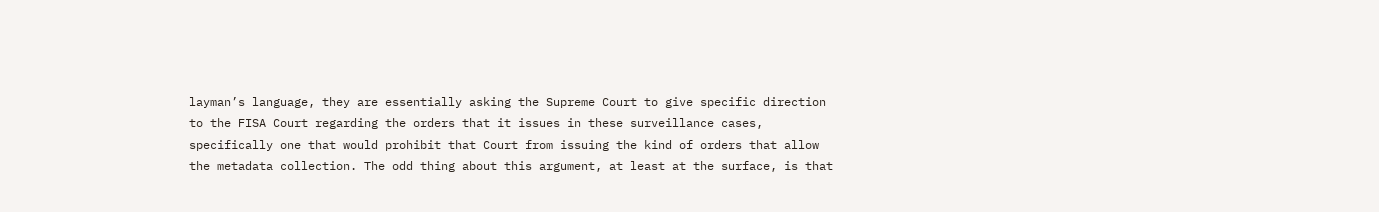layman’s language, they are essentially asking the Supreme Court to give specific direction to the FISA Court regarding the orders that it issues in these surveillance cases, specifically one that would prohibit that Court from issuing the kind of orders that allow the metadata collection. The odd thing about this argument, at least at the surface, is that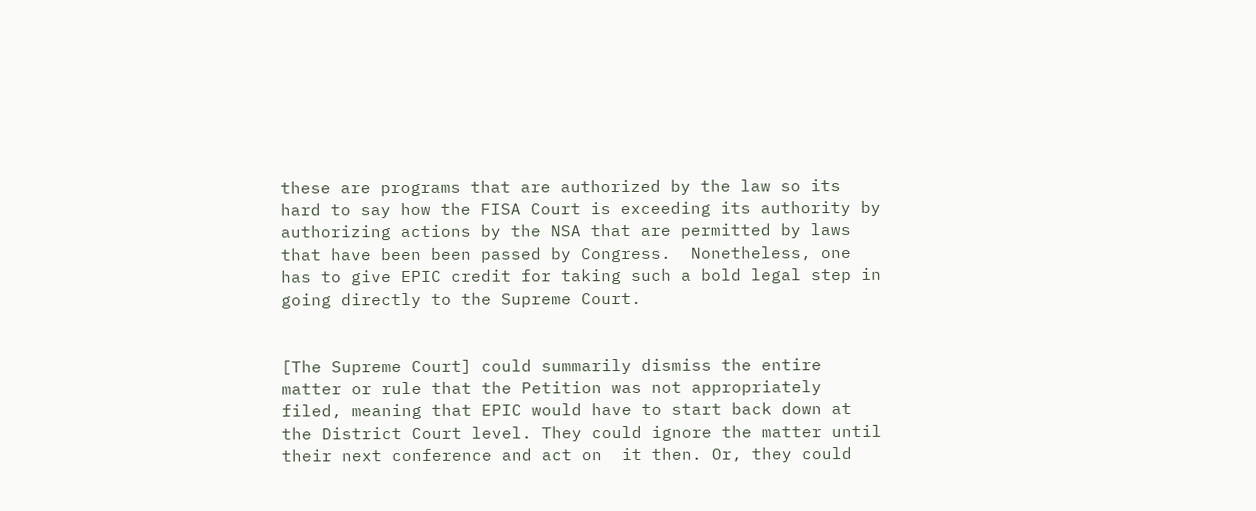these are programs that are authorized by the law so its hard to say how the FISA Court is exceeding its authority by authorizing actions by the NSA that are permitted by laws that have been been passed by Congress.  Nonetheless, one has to give EPIC credit for taking such a bold legal step in going directly to the Supreme Court.


[The Supreme Court] could summarily dismiss the entire matter or rule that the Petition was not appropriately filed, meaning that EPIC would have to start back down at the District Court level. They could ignore the matter until their next conference and act on  it then. Or, they could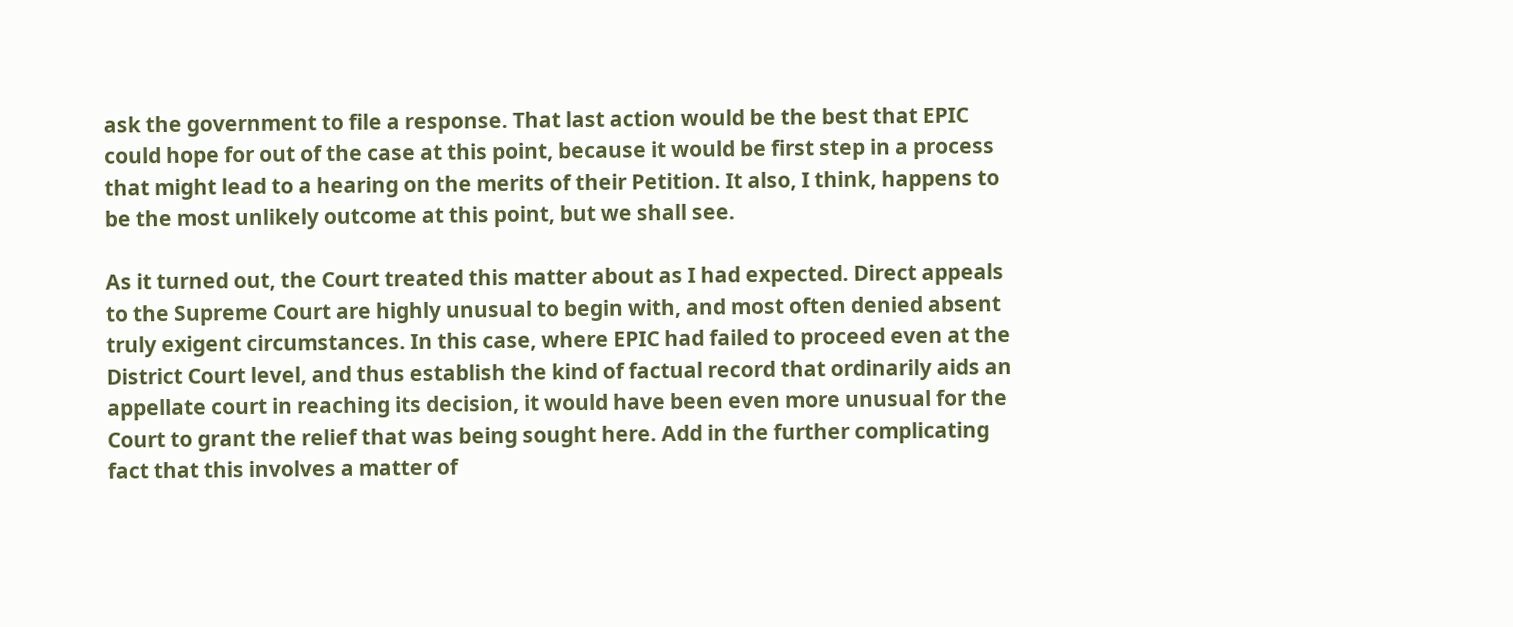ask the government to file a response. That last action would be the best that EPIC could hope for out of the case at this point, because it would be first step in a process that might lead to a hearing on the merits of their Petition. It also, I think, happens to be the most unlikely outcome at this point, but we shall see.

As it turned out, the Court treated this matter about as I had expected. Direct appeals to the Supreme Court are highly unusual to begin with, and most often denied absent truly exigent circumstances. In this case, where EPIC had failed to proceed even at the District Court level, and thus establish the kind of factual record that ordinarily aids an appellate court in reaching its decision, it would have been even more unusual for the Court to grant the relief that was being sought here. Add in the further complicating fact that this involves a matter of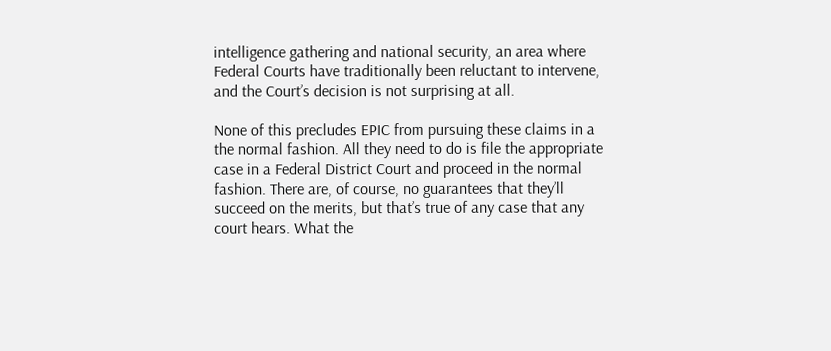intelligence gathering and national security, an area where Federal Courts have traditionally been reluctant to intervene, and the Court’s decision is not surprising at all.

None of this precludes EPIC from pursuing these claims in a the normal fashion. All they need to do is file the appropriate case in a Federal District Court and proceed in the normal fashion. There are, of course, no guarantees that they’ll succeed on the merits, but that’s true of any case that any court hears. What the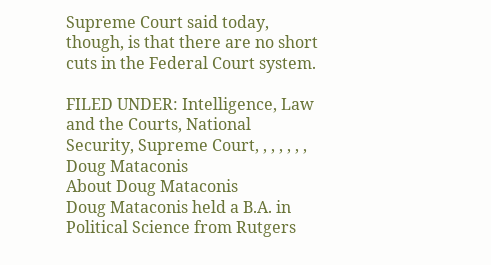Supreme Court said today, though, is that there are no short cuts in the Federal Court system.

FILED UNDER: Intelligence, Law and the Courts, National Security, Supreme Court, , , , , , ,
Doug Mataconis
About Doug Mataconis
Doug Mataconis held a B.A. in Political Science from Rutgers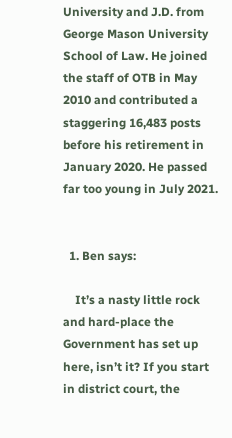University and J.D. from George Mason University School of Law. He joined the staff of OTB in May 2010 and contributed a staggering 16,483 posts before his retirement in January 2020. He passed far too young in July 2021.


  1. Ben says:

    It’s a nasty little rock and hard-place the Government has set up here, isn’t it? If you start in district court, the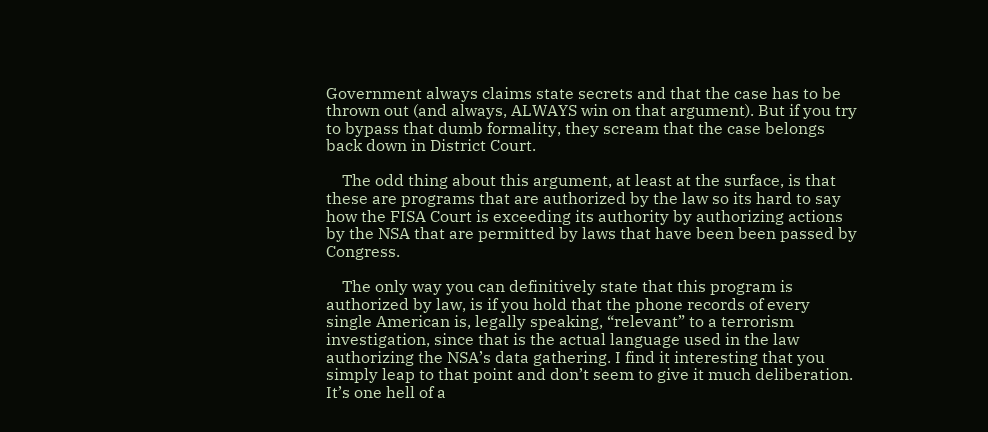Government always claims state secrets and that the case has to be thrown out (and always, ALWAYS win on that argument). But if you try to bypass that dumb formality, they scream that the case belongs back down in District Court.

    The odd thing about this argument, at least at the surface, is that these are programs that are authorized by the law so its hard to say how the FISA Court is exceeding its authority by authorizing actions by the NSA that are permitted by laws that have been been passed by Congress.

    The only way you can definitively state that this program is authorized by law, is if you hold that the phone records of every single American is, legally speaking, “relevant” to a terrorism investigation, since that is the actual language used in the law authorizing the NSA’s data gathering. I find it interesting that you simply leap to that point and don’t seem to give it much deliberation. It’s one hell of a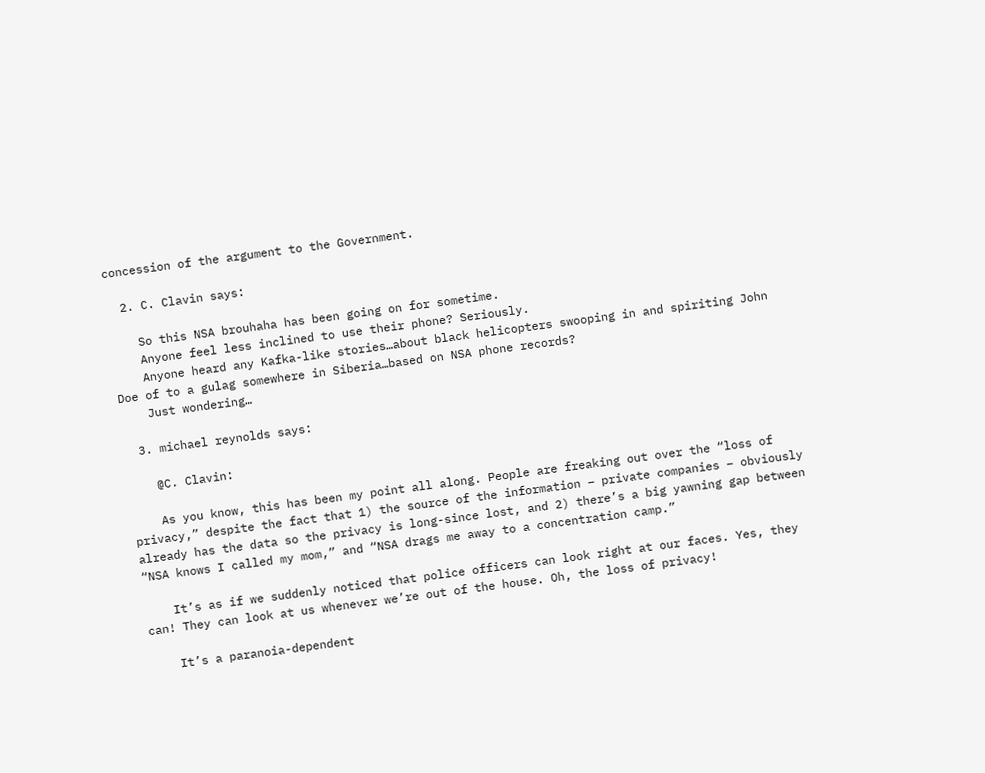concession of the argument to the Government.

  2. C. Clavin says:

    So this NSA brouhaha has been going on for sometime.
    Anyone feel less inclined to use their phone? Seriously.
    Anyone heard any Kafka-like stories…about black helicopters swooping in and spiriting John Doe of to a gulag somewhere in Siberia…based on NSA phone records?
    Just wondering…

  3. michael reynolds says:

    @C. Clavin:

    As you know, this has been my point all along. People are freaking out over the “loss of privacy,” despite the fact that 1) the source of the information – private companies – obviously already has the data so the privacy is long-since lost, and 2) there’s a big yawning gap between “NSA knows I called my mom,” and “NSA drags me away to a concentration camp.”

    It’s as if we suddenly noticed that police officers can look right at our faces. Yes, they can! They can look at us whenever we’re out of the house. Oh, the loss of privacy!

    It’s a paranoia-dependent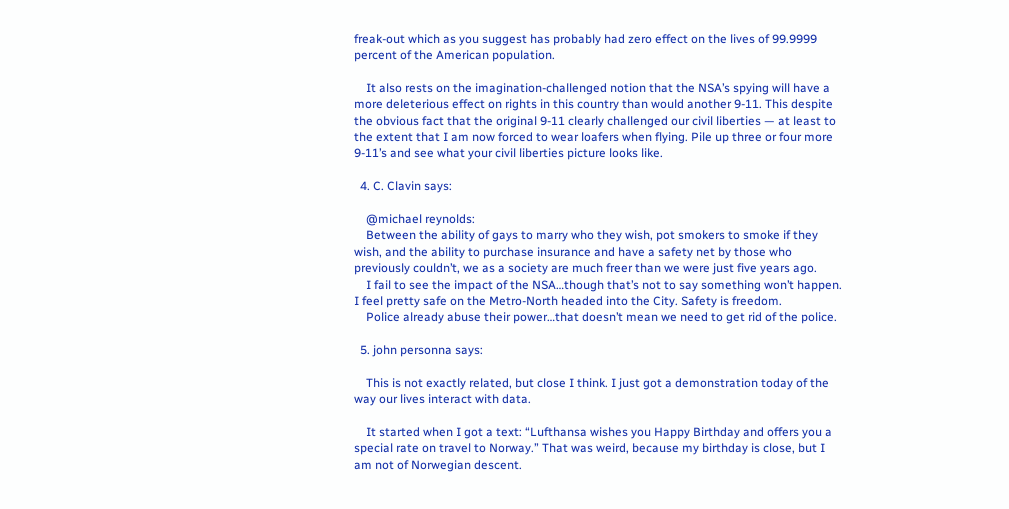freak-out which as you suggest has probably had zero effect on the lives of 99.9999 percent of the American population.

    It also rests on the imagination-challenged notion that the NSA’s spying will have a more deleterious effect on rights in this country than would another 9-11. This despite the obvious fact that the original 9-11 clearly challenged our civil liberties — at least to the extent that I am now forced to wear loafers when flying. Pile up three or four more 9-11’s and see what your civil liberties picture looks like.

  4. C. Clavin says:

    @michael reynolds:
    Between the ability of gays to marry who they wish, pot smokers to smoke if they wish, and the ability to purchase insurance and have a safety net by those who previously couldn’t, we as a society are much freer than we were just five years ago.
    I fail to see the impact of the NSA…though that’s not to say something won’t happen. I feel pretty safe on the Metro-North headed into the City. Safety is freedom.
    Police already abuse their power…that doesn’t mean we need to get rid of the police.

  5. john personna says:

    This is not exactly related, but close I think. I just got a demonstration today of the way our lives interact with data.

    It started when I got a text: “Lufthansa wishes you Happy Birthday and offers you a special rate on travel to Norway.” That was weird, because my birthday is close, but I am not of Norwegian descent.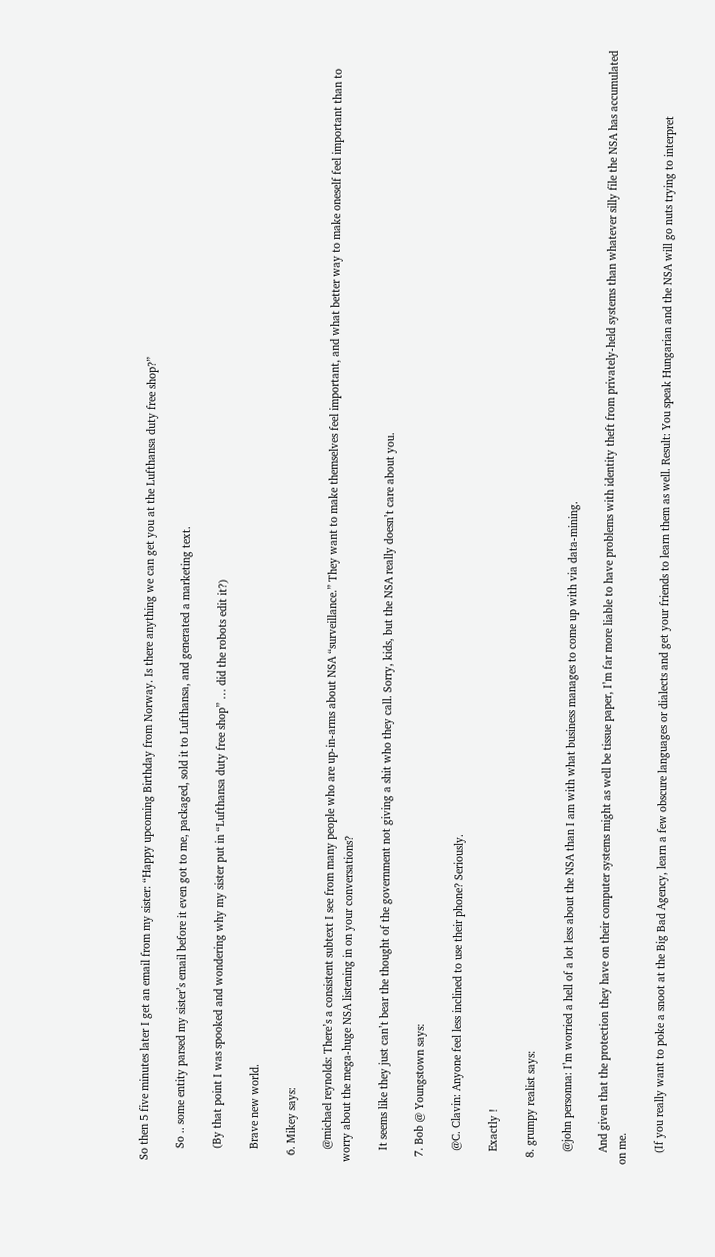So then 5 five minutes later I get an email from my sister: “Happy upcoming Birthday from Norway. Is there anything we can get you at the Lufthansa duty free shop?”

    So .. some entity parsed my sister’s email before it even got to me, packaged, sold it to Lufthansa, and generated a marketing text.

    (By that point I was spooked and wondering why my sister put in “Lufthansa duty free shop” … did the robots edit it?)

    Brave new world.

  6. Mikey says:

    @michael reynolds: There’s a consistent subtext I see from many people who are up-in-arms about NSA “surveillance.” They want to make themselves feel important, and what better way to make oneself feel important than to worry about the mega-huge NSA listening in on your conversations?

    It seems like they just can’t bear the thought of the government not giving a shit who they call. Sorry, kids, but the NSA really doesn’t care about you.

  7. Bob @ Youngstown says:

    @C. Clavin: Anyone feel less inclined to use their phone? Seriously.

    Exactly !

  8. grumpy realist says:

    @john personna: I’m worried a hell of a lot less about the NSA than I am with what business manages to come up with via data-mining.

    And given that the protection they have on their computer systems might as well be tissue paper, I’m far more liable to have problems with identity theft from privately-held systems than whatever silly file the NSA has accumulated on me.

    (If you really want to poke a snoot at the Big Bad Agency, learn a few obscure languages or dialects and get your friends to learn them as well. Result: You speak Hungarian and the NSA will go nuts trying to interpret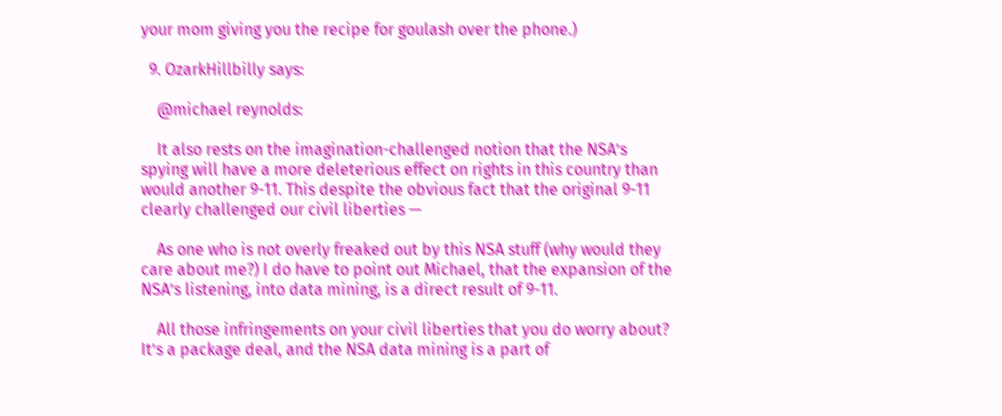your mom giving you the recipe for goulash over the phone.)

  9. OzarkHillbilly says:

    @michael reynolds:

    It also rests on the imagination-challenged notion that the NSA’s spying will have a more deleterious effect on rights in this country than would another 9-11. This despite the obvious fact that the original 9-11 clearly challenged our civil liberties —

    As one who is not overly freaked out by this NSA stuff (why would they care about me?) I do have to point out Michael, that the expansion of the NSA’s listening, into data mining, is a direct result of 9-11.

    All those infringements on your civil liberties that you do worry about? It’s a package deal, and the NSA data mining is a part of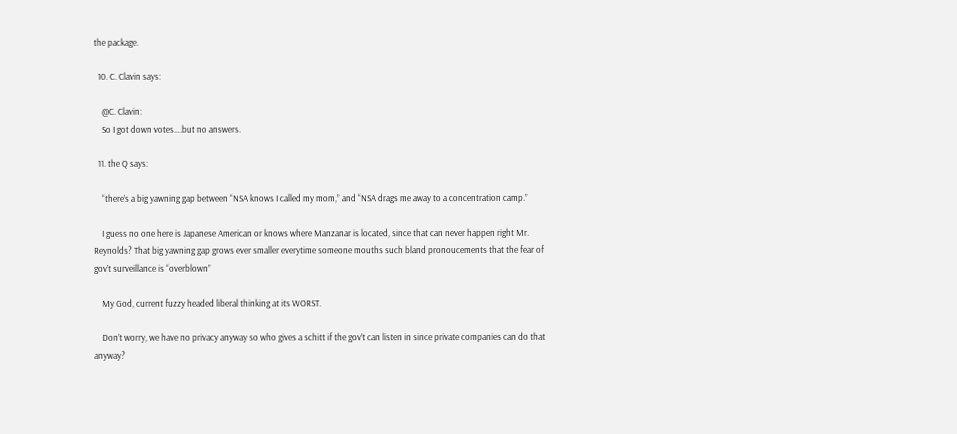the package.

  10. C. Clavin says:

    @C. Clavin:
    So I got down votes….but no answers.

  11. the Q says:

    “there’s a big yawning gap between “NSA knows I called my mom,” and “NSA drags me away to a concentration camp.”

    I guess no one here is Japanese American or knows where Manzanar is located, since that can never happen right Mr. Reynolds? That big yawning gap grows ever smaller everytime someone mouths such bland pronoucements that the fear of gov’t surveillance is “overblown”

    My God, current fuzzy headed liberal thinking at its WORST.

    Don’t worry, we have no privacy anyway so who gives a schitt if the gov’t can listen in since private companies can do that anyway?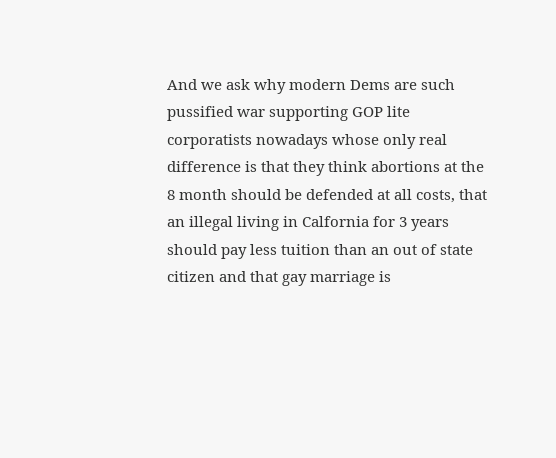And we ask why modern Dems are such pussified war supporting GOP lite corporatists nowadays whose only real difference is that they think abortions at the 8 month should be defended at all costs, that an illegal living in Calfornia for 3 years should pay less tuition than an out of state citizen and that gay marriage is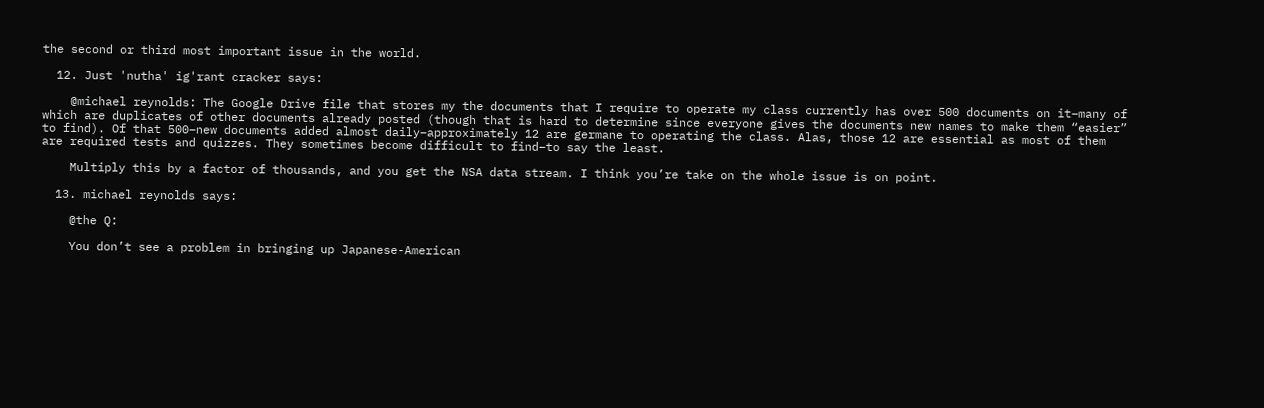the second or third most important issue in the world.

  12. Just 'nutha' ig'rant cracker says:

    @michael reynolds: The Google Drive file that stores my the documents that I require to operate my class currently has over 500 documents on it–many of which are duplicates of other documents already posted (though that is hard to determine since everyone gives the documents new names to make them “easier” to find). Of that 500–new documents added almost daily–approximately 12 are germane to operating the class. Alas, those 12 are essential as most of them are required tests and quizzes. They sometimes become difficult to find–to say the least.

    Multiply this by a factor of thousands, and you get the NSA data stream. I think you’re take on the whole issue is on point.

  13. michael reynolds says:

    @the Q:

    You don’t see a problem in bringing up Japanese-American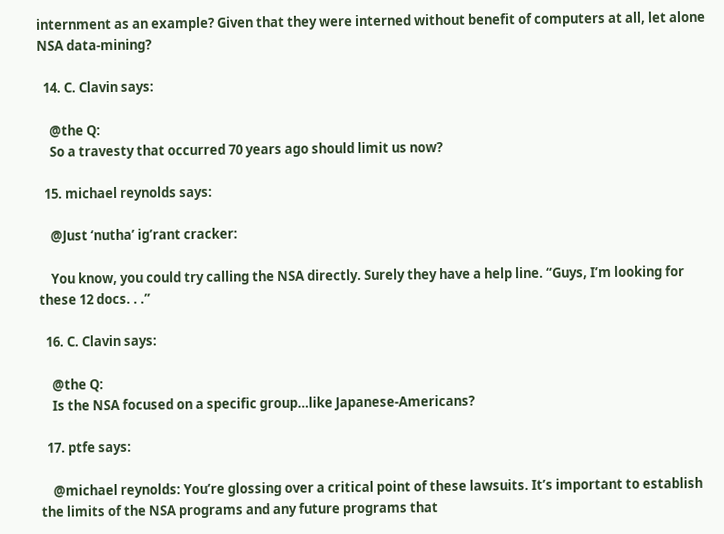internment as an example? Given that they were interned without benefit of computers at all, let alone NSA data-mining?

  14. C. Clavin says:

    @the Q:
    So a travesty that occurred 70 years ago should limit us now?

  15. michael reynolds says:

    @Just ‘nutha’ ig’rant cracker:

    You know, you could try calling the NSA directly. Surely they have a help line. “Guys, I’m looking for these 12 docs. . .”

  16. C. Clavin says:

    @the Q:
    Is the NSA focused on a specific group…like Japanese-Americans?

  17. ptfe says:

    @michael reynolds: You’re glossing over a critical point of these lawsuits. It’s important to establish the limits of the NSA programs and any future programs that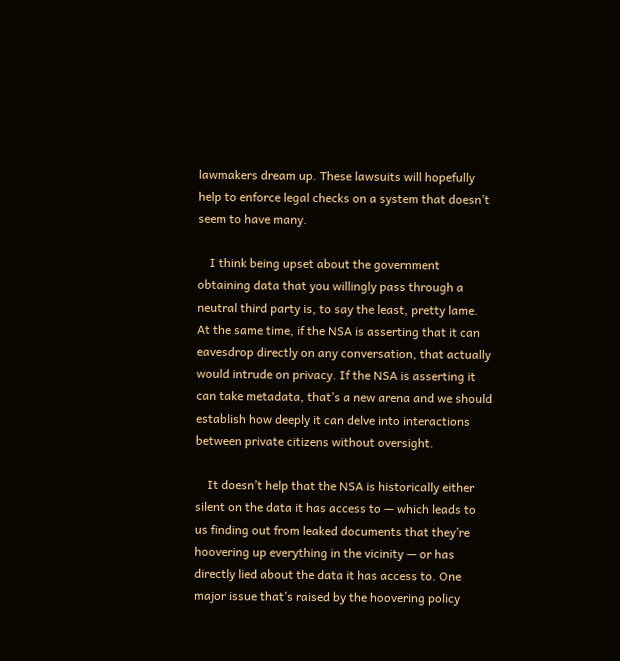lawmakers dream up. These lawsuits will hopefully help to enforce legal checks on a system that doesn’t seem to have many.

    I think being upset about the government obtaining data that you willingly pass through a neutral third party is, to say the least, pretty lame. At the same time, if the NSA is asserting that it can eavesdrop directly on any conversation, that actually would intrude on privacy. If the NSA is asserting it can take metadata, that’s a new arena and we should establish how deeply it can delve into interactions between private citizens without oversight.

    It doesn’t help that the NSA is historically either silent on the data it has access to — which leads to us finding out from leaked documents that they’re hoovering up everything in the vicinity — or has directly lied about the data it has access to. One major issue that’s raised by the hoovering policy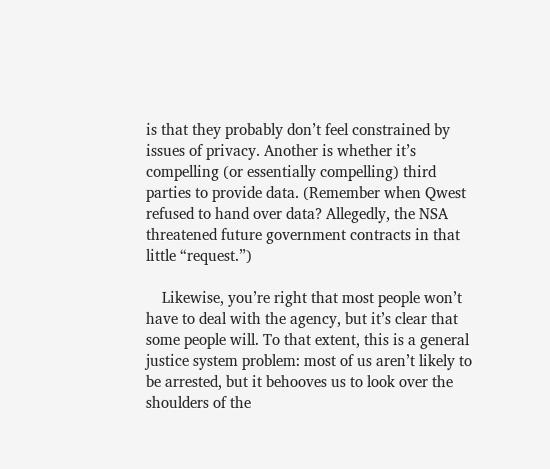is that they probably don’t feel constrained by issues of privacy. Another is whether it’s compelling (or essentially compelling) third parties to provide data. (Remember when Qwest refused to hand over data? Allegedly, the NSA threatened future government contracts in that little “request.”)

    Likewise, you’re right that most people won’t have to deal with the agency, but it’s clear that some people will. To that extent, this is a general justice system problem: most of us aren’t likely to be arrested, but it behooves us to look over the shoulders of the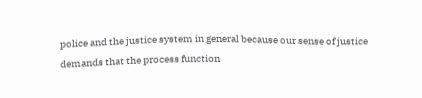police and the justice system in general because our sense of justice demands that the process function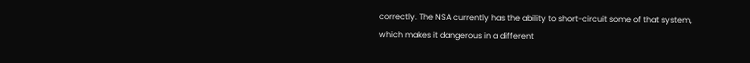correctly. The NSA currently has the ability to short-circuit some of that system, which makes it dangerous in a different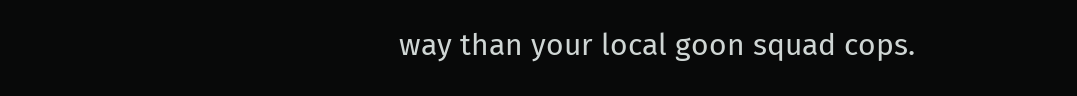way than your local goon squad cops.